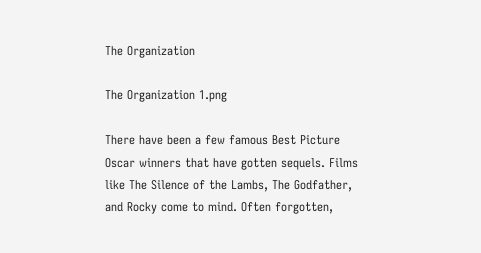The Organization

The Organization 1.png

There have been a few famous Best Picture Oscar winners that have gotten sequels. Films like The Silence of the Lambs, The Godfather, and Rocky come to mind. Often forgotten,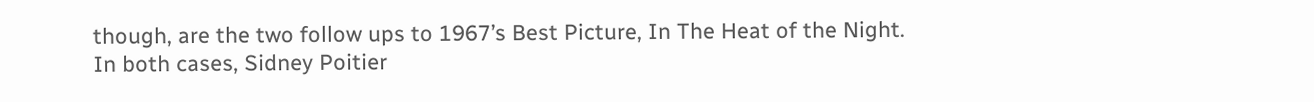though, are the two follow ups to 1967’s Best Picture, In The Heat of the Night. In both cases, Sidney Poitier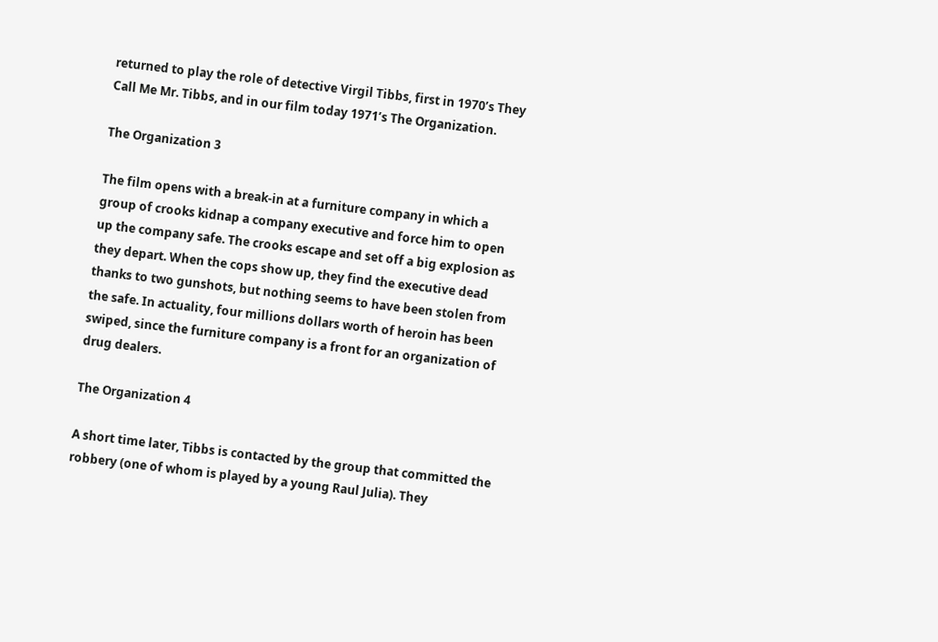returned to play the role of detective Virgil Tibbs, first in 1970’s They Call Me Mr. Tibbs, and in our film today 1971’s The Organization.

The Organization 3

The film opens with a break-in at a furniture company in which a group of crooks kidnap a company executive and force him to open up the company safe. The crooks escape and set off a big explosion as they depart. When the cops show up, they find the executive dead thanks to two gunshots, but nothing seems to have been stolen from the safe. In actuality, four millions dollars worth of heroin has been swiped, since the furniture company is a front for an organization of drug dealers.

The Organization 4

A short time later, Tibbs is contacted by the group that committed the robbery (one of whom is played by a young Raul Julia). They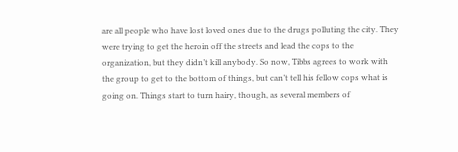are all people who have lost loved ones due to the drugs polluting the city. They were trying to get the heroin off the streets and lead the cops to the organization, but they didn’t kill anybody. So now, Tibbs agrees to work with the group to get to the bottom of things, but can’t tell his fellow cops what is going on. Things start to turn hairy, though, as several members of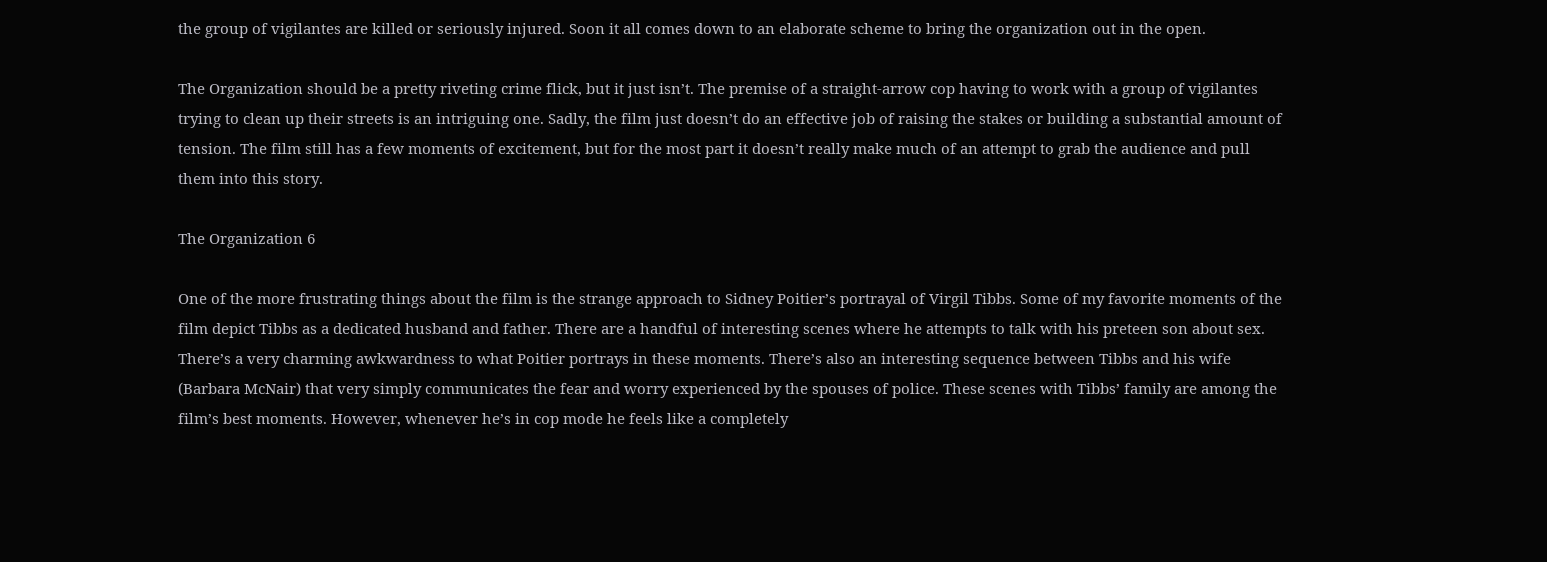the group of vigilantes are killed or seriously injured. Soon it all comes down to an elaborate scheme to bring the organization out in the open.

The Organization should be a pretty riveting crime flick, but it just isn’t. The premise of a straight-arrow cop having to work with a group of vigilantes trying to clean up their streets is an intriguing one. Sadly, the film just doesn’t do an effective job of raising the stakes or building a substantial amount of tension. The film still has a few moments of excitement, but for the most part it doesn’t really make much of an attempt to grab the audience and pull them into this story.

The Organization 6

One of the more frustrating things about the film is the strange approach to Sidney Poitier’s portrayal of Virgil Tibbs. Some of my favorite moments of the film depict Tibbs as a dedicated husband and father. There are a handful of interesting scenes where he attempts to talk with his preteen son about sex. There’s a very charming awkwardness to what Poitier portrays in these moments. There’s also an interesting sequence between Tibbs and his wife (Barbara McNair) that very simply communicates the fear and worry experienced by the spouses of police. These scenes with Tibbs’ family are among the film’s best moments. However, whenever he’s in cop mode he feels like a completely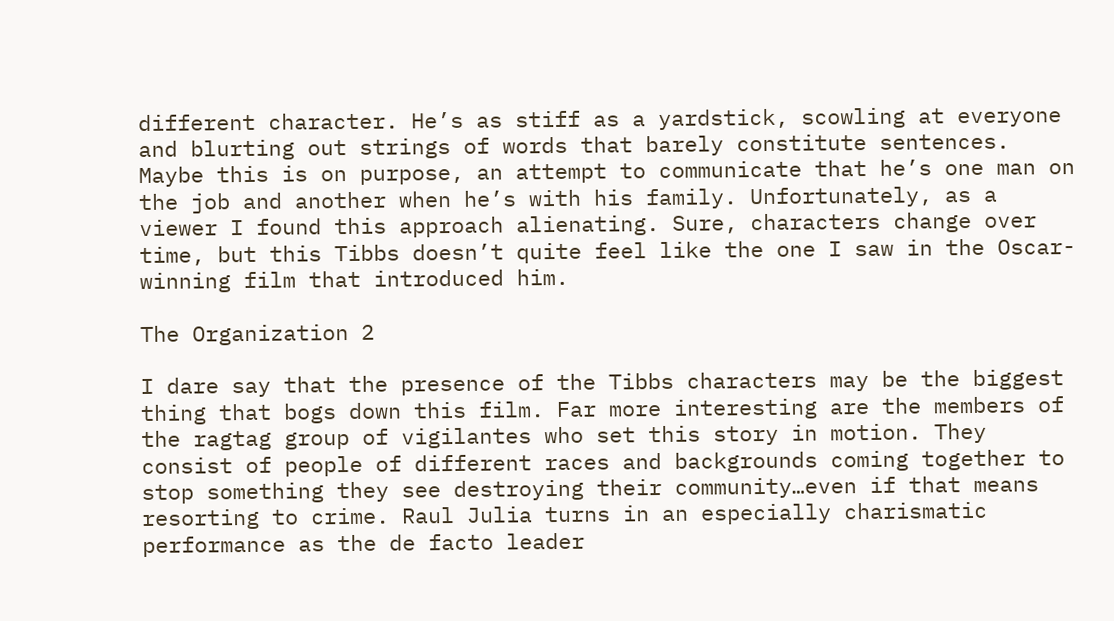different character. He’s as stiff as a yardstick, scowling at everyone and blurting out strings of words that barely constitute sentences. Maybe this is on purpose, an attempt to communicate that he’s one man on the job and another when he’s with his family. Unfortunately, as a viewer I found this approach alienating. Sure, characters change over time, but this Tibbs doesn’t quite feel like the one I saw in the Oscar-winning film that introduced him.

The Organization 2

I dare say that the presence of the Tibbs characters may be the biggest thing that bogs down this film. Far more interesting are the members of the ragtag group of vigilantes who set this story in motion. They consist of people of different races and backgrounds coming together to stop something they see destroying their community…even if that means resorting to crime. Raul Julia turns in an especially charismatic performance as the de facto leader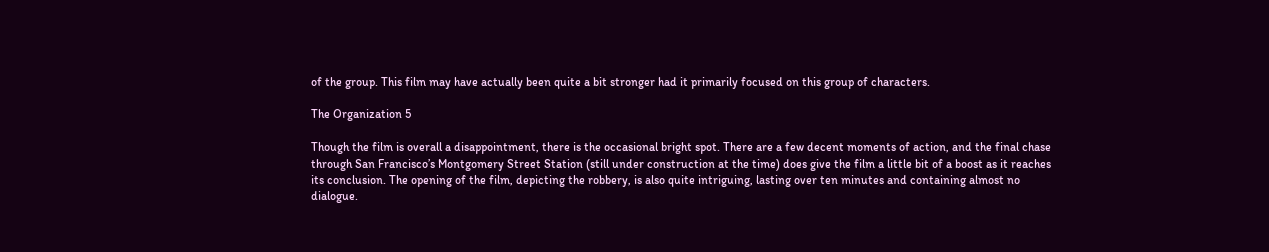of the group. This film may have actually been quite a bit stronger had it primarily focused on this group of characters.

The Organization 5

Though the film is overall a disappointment, there is the occasional bright spot. There are a few decent moments of action, and the final chase through San Francisco’s Montgomery Street Station (still under construction at the time) does give the film a little bit of a boost as it reaches its conclusion. The opening of the film, depicting the robbery, is also quite intriguing, lasting over ten minutes and containing almost no dialogue.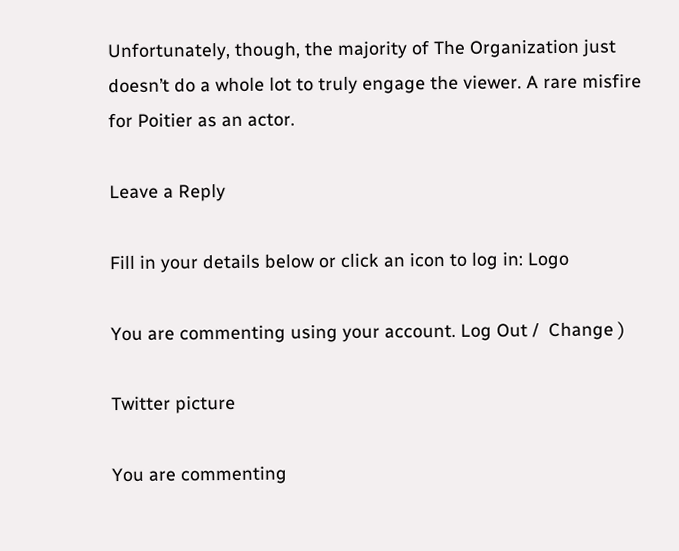Unfortunately, though, the majority of The Organization just doesn’t do a whole lot to truly engage the viewer. A rare misfire for Poitier as an actor.

Leave a Reply

Fill in your details below or click an icon to log in: Logo

You are commenting using your account. Log Out /  Change )

Twitter picture

You are commenting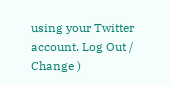using your Twitter account. Log Out /  Change )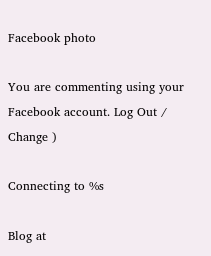Facebook photo

You are commenting using your Facebook account. Log Out /  Change )

Connecting to %s

Blog at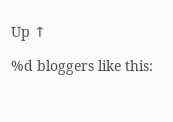Up ↑

%d bloggers like this: